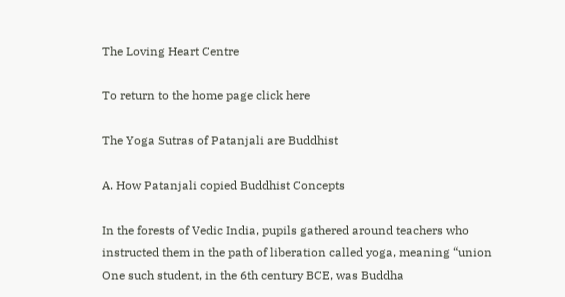The Loving Heart Centre

To return to the home page click here

The Yoga Sutras of Patanjali are Buddhist

A. How Patanjali copied Buddhist Concepts

In the forests of Vedic India, pupils gathered around teachers who instructed them in the path of liberation called yoga, meaning “union
One such student, in the 6th century BCE, was Buddha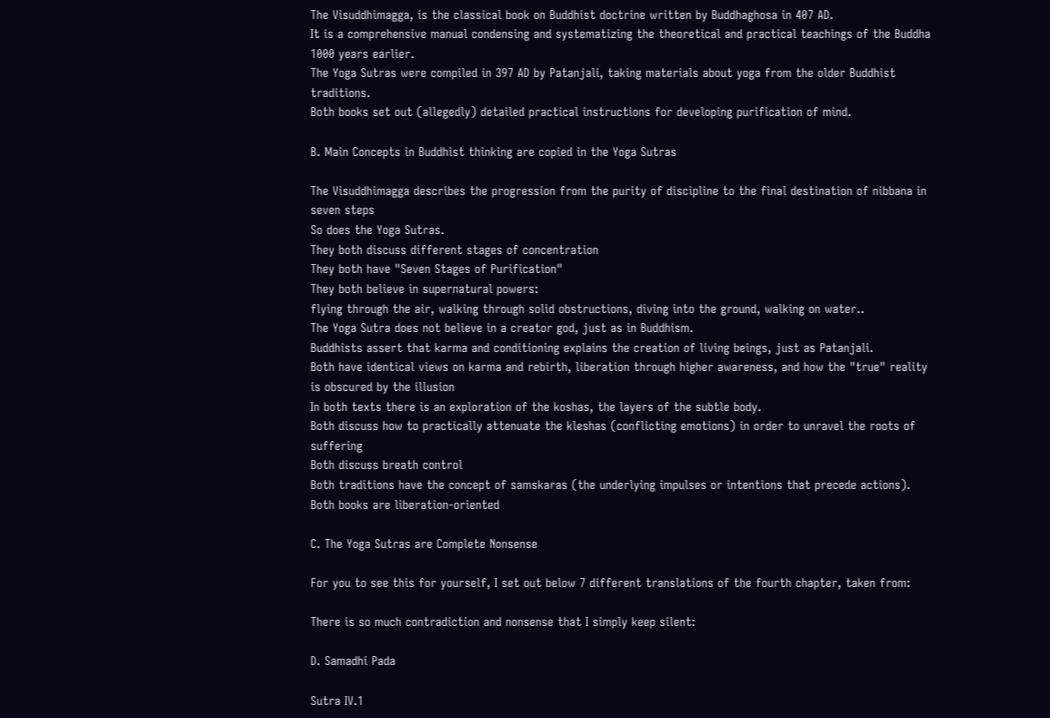The Visuddhimagga, is the classical book on Buddhist doctrine written by Buddhaghosa in 407 AD.
It is a comprehensive manual condensing and systematizing the theoretical and practical teachings of the Buddha 1000 years earlier.
The Yoga Sutras were compiled in 397 AD by Patanjali, taking materials about yoga from the older Buddhist traditions.
Both books set out (allegedly) detailed practical instructions for developing purification of mind.

B. Main Concepts in Buddhist thinking are copied in the Yoga Sutras

The Visuddhimagga describes the progression from the purity of discipline to the final destination of nibbana in seven steps
So does the Yoga Sutras.
They both discuss different stages of concentration
They both have "Seven Stages of Purification"
They both believe in supernatural powers:
flying through the air, walking through solid obstructions, diving into the ground, walking on water..
The Yoga Sutra does not believe in a creator god, just as in Buddhism.
Buddhists assert that karma and conditioning explains the creation of living beings, just as Patanjali.
Both have identical views on karma and rebirth, liberation through higher awareness, and how the "true" reality is obscured by the illusion
In both texts there is an exploration of the koshas, the layers of the subtle body.
Both discuss how to practically attenuate the kleshas (conflicting emotions) in order to unravel the roots of suffering
Both discuss breath control
Both traditions have the concept of samskaras (the underlying impulses or intentions that precede actions).
Both books are liberation-oriented

C. The Yoga Sutras are Complete Nonsense

For you to see this for yourself, I set out below 7 different translations of the fourth chapter, taken from:

There is so much contradiction and nonsense that I simply keep silent:

D. Samadhi Pada

Sutra IV.1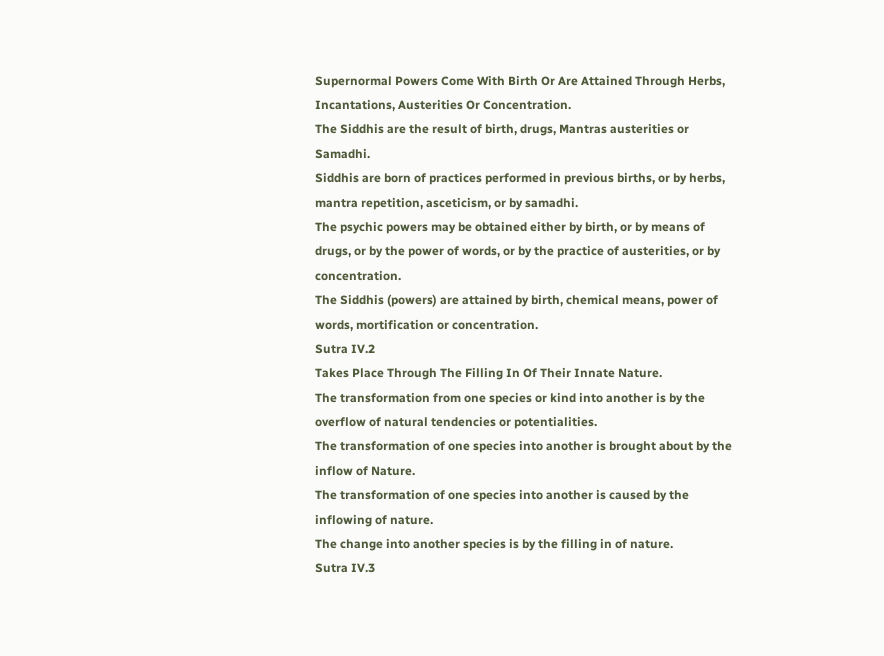Supernormal Powers Come With Birth Or Are Attained Through Herbs, Incantations, Austerities Or Concentration.
The Siddhis are the result of birth, drugs, Mantras austerities or Samadhi.
Siddhis are born of practices performed in previous births, or by herbs, mantra repetition, asceticism, or by samadhi.
The psychic powers may be obtained either by birth, or by means of drugs, or by the power of words, or by the practice of austerities, or by concentration.
The Siddhis (powers) are attained by birth, chemical means, power of words, mortification or concentration.
Sutra IV.2
Takes Place Through The Filling In Of Their Innate Nature.
The transformation from one species or kind into another is by the overflow of natural tendencies or potentialities.
The transformation of one species into another is brought about by the inflow of Nature.
The transformation of one species into another is caused by the inflowing of nature.
The change into another species is by the filling in of nature.
Sutra IV.3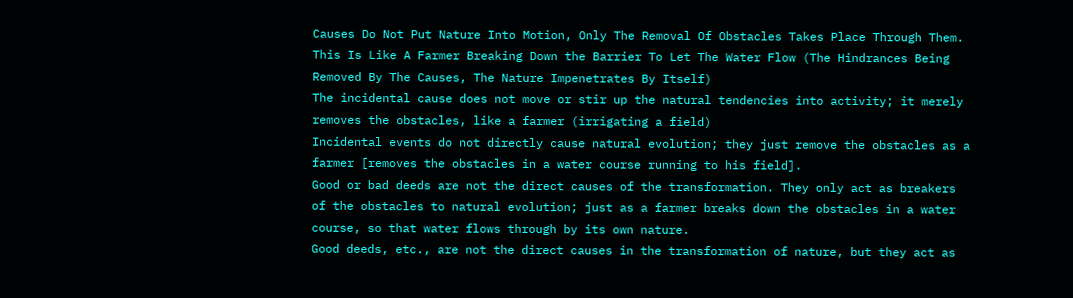Causes Do Not Put Nature Into Motion, Only The Removal Of Obstacles Takes Place Through Them. This Is Like A Farmer Breaking Down the Barrier To Let The Water Flow (The Hindrances Being Removed By The Causes, The Nature Impenetrates By Itself)
The incidental cause does not move or stir up the natural tendencies into activity; it merely removes the obstacles, like a farmer (irrigating a field)
Incidental events do not directly cause natural evolution; they just remove the obstacles as a farmer [removes the obstacles in a water course running to his field].
Good or bad deeds are not the direct causes of the transformation. They only act as breakers of the obstacles to natural evolution; just as a farmer breaks down the obstacles in a water course, so that water flows through by its own nature.
Good deeds, etc., are not the direct causes in the transformation of nature, but they act as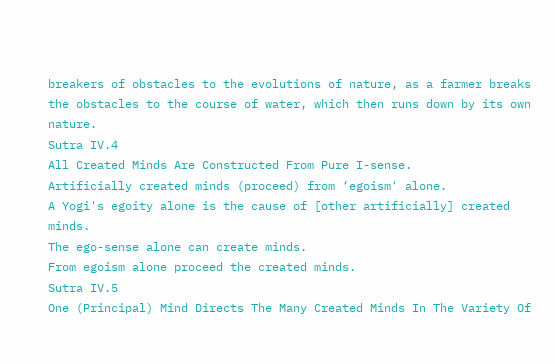breakers of obstacles to the evolutions of nature, as a farmer breaks the obstacles to the course of water, which then runs down by its own nature.
Sutra IV.4
All Created Minds Are Constructed From Pure I-sense.
Artificially created minds (proceed) from ‘egoism' alone.
A Yogi's egoity alone is the cause of [other artificially] created minds.
The ego-sense alone can create minds.
From egoism alone proceed the created minds.
Sutra IV.5
One (Principal) Mind Directs The Many Created Minds In The Variety Of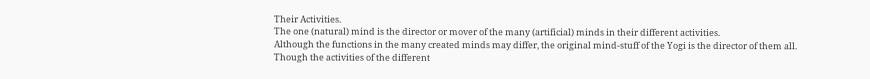Their Activities.
The one (natural) mind is the director or mover of the many (artificial) minds in their different activities.
Although the functions in the many created minds may differ, the original mind-stuff of the Yogi is the director of them all.
Though the activities of the different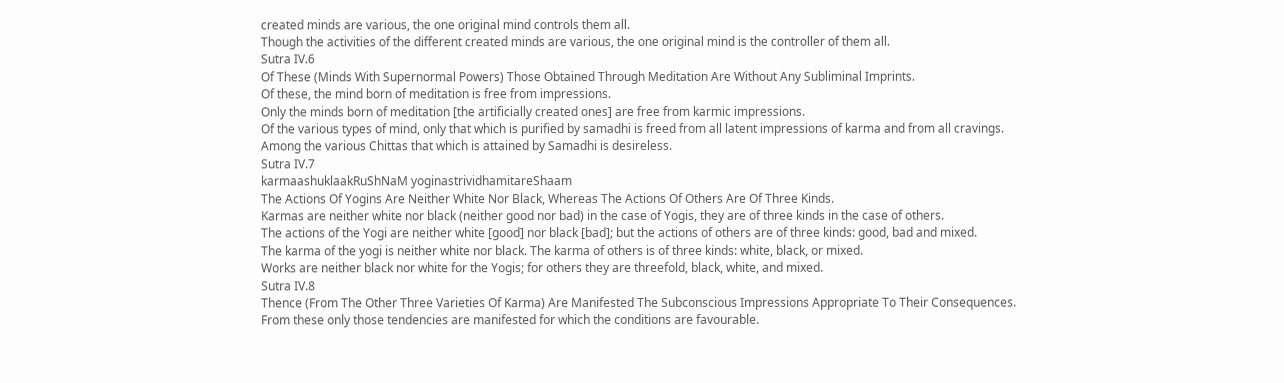created minds are various, the one original mind controls them all.
Though the activities of the different created minds are various, the one original mind is the controller of them all.
Sutra IV.6
Of These (Minds With Supernormal Powers) Those Obtained Through Meditation Are Without Any Subliminal Imprints.
Of these, the mind born of meditation is free from impressions.
Only the minds born of meditation [the artificially created ones] are free from karmic impressions.
Of the various types of mind, only that which is purified by samadhi is freed from all latent impressions of karma and from all cravings.
Among the various Chittas that which is attained by Samadhi is desireless.
Sutra IV.7
karmaashuklaakRuShNaM yoginastrividhamitareShaam
The Actions Of Yogins Are Neither White Nor Black, Whereas The Actions Of Others Are Of Three Kinds.
Karmas are neither white nor black (neither good nor bad) in the case of Yogis, they are of three kinds in the case of others.
The actions of the Yogi are neither white [good] nor black [bad]; but the actions of others are of three kinds: good, bad and mixed.
The karma of the yogi is neither white nor black. The karma of others is of three kinds: white, black, or mixed.
Works are neither black nor white for the Yogis; for others they are threefold, black, white, and mixed.
Sutra IV.8
Thence (From The Other Three Varieties Of Karma) Are Manifested The Subconscious Impressions Appropriate To Their Consequences.
From these only those tendencies are manifested for which the conditions are favourable.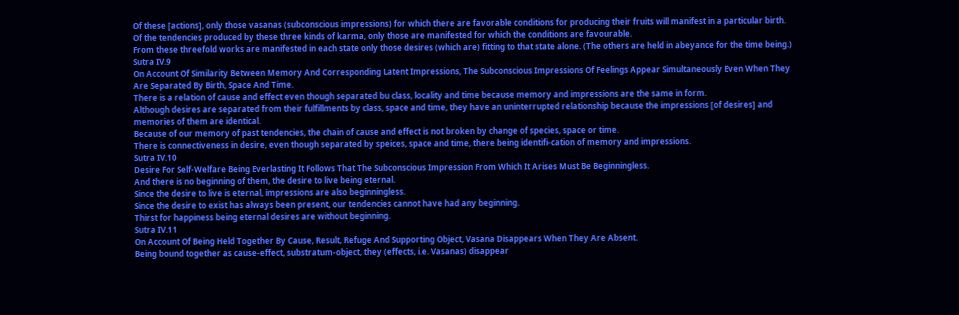Of these [actions], only those vasanas (subconscious impressions) for which there are favorable conditions for producing their fruits will manifest in a particular birth.
Of the tendencies produced by these three kinds of karma, only those are manifested for which the conditions are favourable.
From these threefold works are manifested in each state only those desires (which are) fitting to that state alone. (The others are held in abeyance for the time being.)
Sutra IV.9
On Account Of Similarity Between Memory And Corresponding Latent Impressions, The Subconscious Impressions Of Feelings Appear Simultaneously Even When They Are Separated By Birth, Space And Time.
There is a relation of cause and effect even though separated bu class, locality and time because memory and impressions are the same in form.
Although desires are separated from their fulfillments by class, space and time, they have an uninterrupted relationship because the impressions [of desires] and memories of them are identical.
Because of our memory of past tendencies, the chain of cause and effect is not broken by change of species, space or time.
There is connectiveness in desire, even though separated by speices, space and time, there being identifi-cation of memory and impressions.
Sutra IV.10
Desire For Self-Welfare Being Everlasting It Follows That The Subconscious Impression From Which It Arises Must Be Beginningless.
And there is no beginning of them, the desire to live being eternal.
Since the desire to live is eternal, impressions are also beginningless.
Since the desire to exist has always been present, our tendencies cannot have had any beginning.
Thirst for happiness being eternal desires are without beginning.
Sutra IV.11
On Account Of Being Held Together By Cause, Result, Refuge And Supporting Object, Vasana Disappears When They Are Absent.
Being bound together as cause-effect, substratum-object, they (effects, i.e. Vasanas) disappear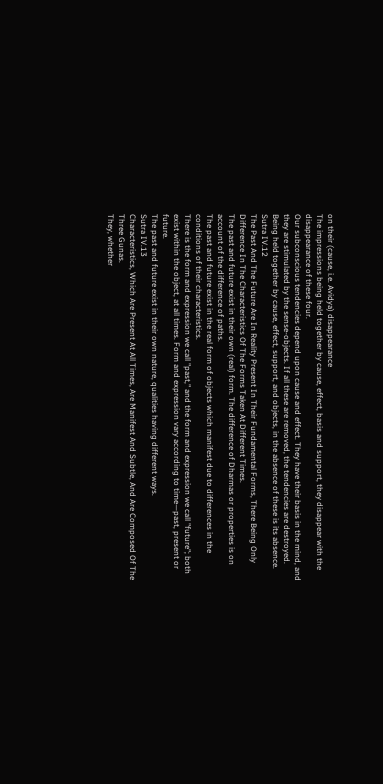on their (cause, i.e. Avidya) disappearance
The impressions being held together by cause, effect, basis and support, they disappear with the disappearance of these four.
Our subconscious tendencies depend upon cause and effect. They have their basis in the mind, and they are stimulated by the sense-objects. If all these are removed, the tendencies are destroyed.
Being held together by cause, effect, support, and objects, in the absence of these is its absence.
Sutra IV.12
The Past And The Future Are In Reality Present In Their Fundamental Forms, There Being Only Difference In The Characteristics Of The Forms Taken At Different Times.
The past and future exist in their own (real) form. The difference of Dharmas or properties is on account of the difference of paths.
The past and future exist in the real form of objects which manifest due to differences in the conditions of their characteristics.
There is the form and expression we call "past," and the form and expression we call "future"; both exist within the object, at all times. Form and expression vary according to time—past, present or future.
The past and future exist in their own nature, qualities having different ways.
Sutra IV.13
Characteristics, Which Are Present At All Times, Are Manifest And Subtle, And Are Composed Of The Three Gunas.
They, whether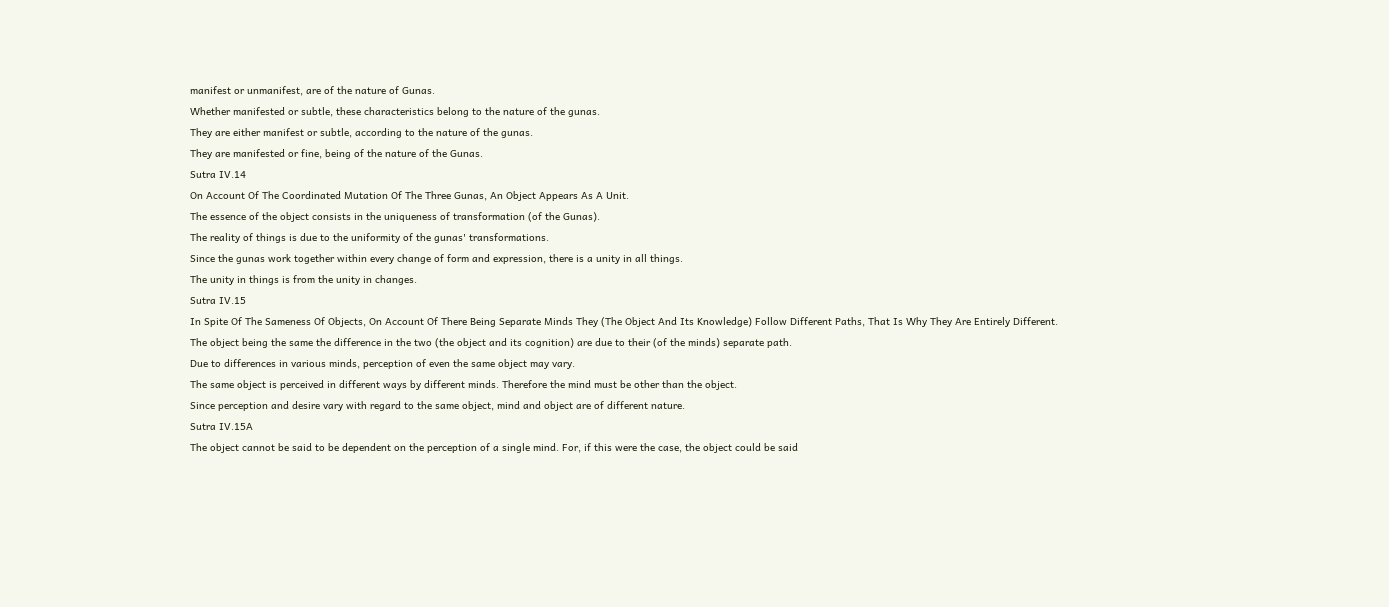manifest or unmanifest, are of the nature of Gunas.
Whether manifested or subtle, these characteristics belong to the nature of the gunas.
They are either manifest or subtle, according to the nature of the gunas.
They are manifested or fine, being of the nature of the Gunas.
Sutra IV.14
On Account Of The Coordinated Mutation Of The Three Gunas, An Object Appears As A Unit.
The essence of the object consists in the uniqueness of transformation (of the Gunas).
The reality of things is due to the uniformity of the gunas' transformations.
Since the gunas work together within every change of form and expression, there is a unity in all things.
The unity in things is from the unity in changes.
Sutra IV.15
In Spite Of The Sameness Of Objects, On Account Of There Being Separate Minds They (The Object And Its Knowledge) Follow Different Paths, That Is Why They Are Entirely Different.
The object being the same the difference in the two (the object and its cognition) are due to their (of the minds) separate path.
Due to differences in various minds, perception of even the same object may vary.
The same object is perceived in different ways by different minds. Therefore the mind must be other than the object.
Since perception and desire vary with regard to the same object, mind and object are of different nature.
Sutra IV.15A
The object cannot be said to be dependent on the perception of a single mind. For, if this were the case, the object could be said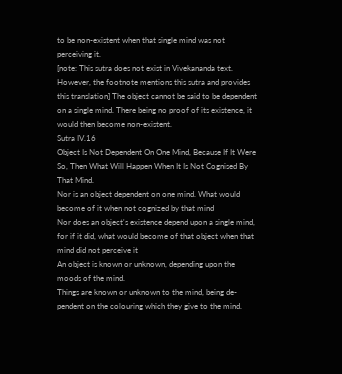to be non-existent when that single mind was not perceiving it.
[note: This sutra does not exist in Vivekananda text. However, the footnote mentions this sutra and provides this translation] The object cannot be said to be dependent on a single mind. There being no proof of its existence, it would then become non-existent.
Sutra IV.16
Object Is Not Dependent On One Mind, Because If It Were So, Then What Will Happen When It Is Not Cognised By That Mind.
Nor is an object dependent on one mind. What would become of it when not cognized by that mind
Nor does an object's existence depend upon a single mind, for if it did, what would become of that object when that mind did not perceive it
An object is known or unknown, depending upon the moods of the mind.
Things are known or unknown to the mind, being de-pendent on the colouring which they give to the mind.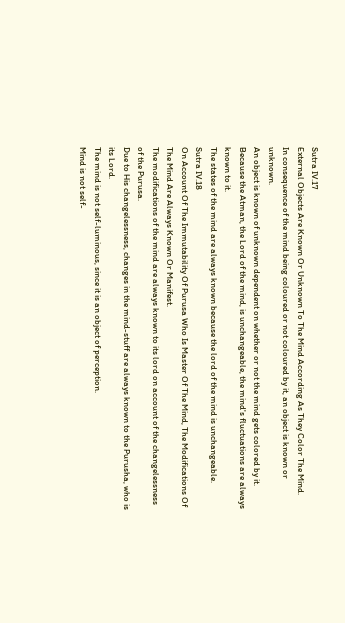Sutra IV.17
External Objects Are Known Or Unknown To The Mind According As They Color The Mind.
In consequence of the mind being coloured or not coloured by it, an object is known or unknown.
An object is known of unknown dependent on whether or not the mind gets colored by it.
Because the Atman, the Lord of the mind, is unchangeable, the mind's fluctuations are always known to it.
The states of the mind are always known because the lord of the mind is unchangeable.
Sutra IV.18
On Account Of The Immutability Of Purusa Who Is Master Of The Mind, The Modifications Of The Mind Are Always Known Or Manifest.
The modifications of the mind are always known to its lord on account of the changelessness of the Purusa.
Due to His changelessness, changes in the mind-stuff are always known to the Purusha, who is its Lord.
The mind is not self-luminous, since it is an object of perception.
Mind is not self-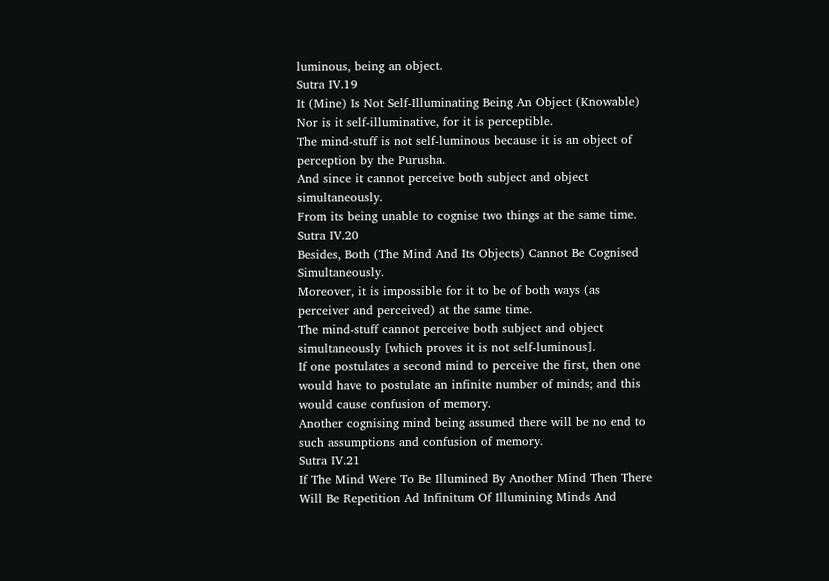luminous, being an object.
Sutra IV.19
It (Mine) Is Not Self-Illuminating Being An Object (Knowable)
Nor is it self-illuminative, for it is perceptible.
The mind-stuff is not self-luminous because it is an object of perception by the Purusha.
And since it cannot perceive both subject and object simultaneously.
From its being unable to cognise two things at the same time.
Sutra IV.20
Besides, Both (The Mind And Its Objects) Cannot Be Cognised Simultaneously.
Moreover, it is impossible for it to be of both ways (as perceiver and perceived) at the same time.
The mind-stuff cannot perceive both subject and object simultaneously [which proves it is not self-luminous].
If one postulates a second mind to perceive the first, then one would have to postulate an infinite number of minds; and this would cause confusion of memory.
Another cognising mind being assumed there will be no end to such assumptions and confusion of memory.
Sutra IV.21
If The Mind Were To Be Illumined By Another Mind Then There Will Be Repetition Ad Infinitum Of Illumining Minds And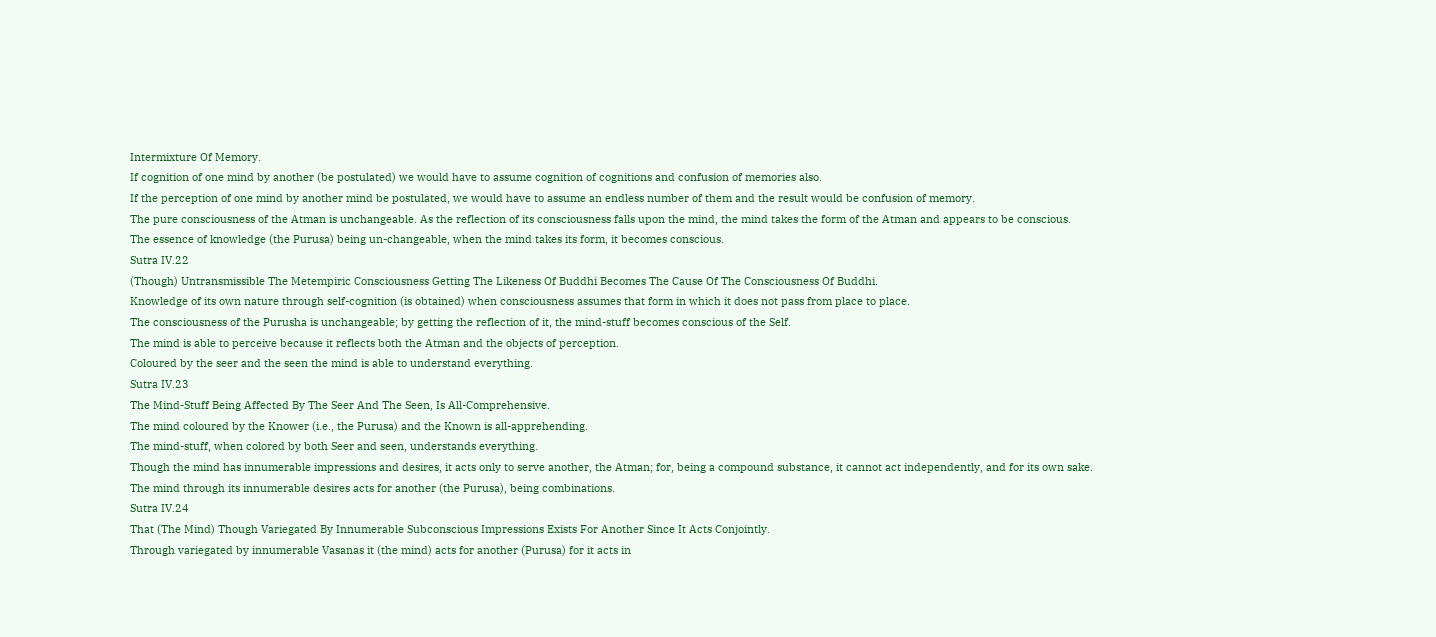Intermixture Of Memory.
If cognition of one mind by another (be postulated) we would have to assume cognition of cognitions and confusion of memories also.
If the perception of one mind by another mind be postulated, we would have to assume an endless number of them and the result would be confusion of memory.
The pure consciousness of the Atman is unchangeable. As the reflection of its consciousness falls upon the mind, the mind takes the form of the Atman and appears to be conscious.
The essence of knowledge (the Purusa) being un-changeable, when the mind takes its form, it becomes conscious.
Sutra IV.22
(Though) Untransmissible The Metempiric Consciousness Getting The Likeness Of Buddhi Becomes The Cause Of The Consciousness Of Buddhi.
Knowledge of its own nature through self-cognition (is obtained) when consciousness assumes that form in which it does not pass from place to place.
The consciousness of the Purusha is unchangeable; by getting the reflection of it, the mind-stuff becomes conscious of the Self.
The mind is able to perceive because it reflects both the Atman and the objects of perception.
Coloured by the seer and the seen the mind is able to understand everything.
Sutra IV.23
The Mind-Stuff Being Affected By The Seer And The Seen, Is All-Comprehensive.
The mind coloured by the Knower (i.e., the Purusa) and the Known is all-apprehending.
The mind-stuff, when colored by both Seer and seen, understands everything.
Though the mind has innumerable impressions and desires, it acts only to serve another, the Atman; for, being a compound substance, it cannot act independently, and for its own sake.
The mind through its innumerable desires acts for another (the Purusa), being combinations.
Sutra IV.24
That (The Mind) Though Variegated By Innumerable Subconscious Impressions Exists For Another Since It Acts Conjointly.
Through variegated by innumerable Vasanas it (the mind) acts for another (Purusa) for it acts in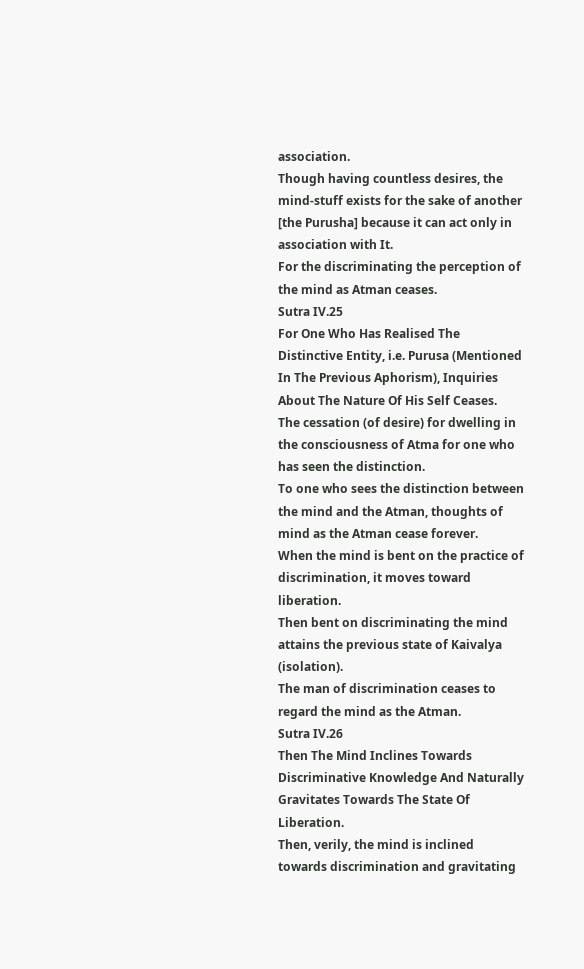association.
Though having countless desires, the mind-stuff exists for the sake of another [the Purusha] because it can act only in association with It.
For the discriminating the perception of the mind as Atman ceases.
Sutra IV.25
For One Who Has Realised The Distinctive Entity, i.e. Purusa (Mentioned In The Previous Aphorism), Inquiries About The Nature Of His Self Ceases.
The cessation (of desire) for dwelling in the consciousness of Atma for one who has seen the distinction.
To one who sees the distinction between the mind and the Atman, thoughts of mind as the Atman cease forever.
When the mind is bent on the practice of discrimination, it moves toward liberation.
Then bent on discriminating the mind attains the previous state of Kaivalya (isolation).
The man of discrimination ceases to regard the mind as the Atman.
Sutra IV.26
Then The Mind Inclines Towards Discriminative Knowledge And Naturally Gravitates Towards The State Of Liberation.
Then, verily, the mind is inclined towards discrimination and gravitating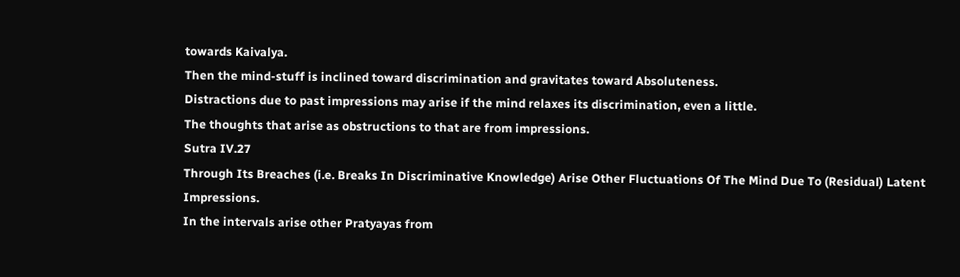towards Kaivalya.
Then the mind-stuff is inclined toward discrimination and gravitates toward Absoluteness.
Distractions due to past impressions may arise if the mind relaxes its discrimination, even a little.
The thoughts that arise as obstructions to that are from impressions.
Sutra IV.27
Through Its Breaches (i.e. Breaks In Discriminative Knowledge) Arise Other Fluctuations Of The Mind Due To (Residual) Latent Impressions.
In the intervals arise other Pratyayas from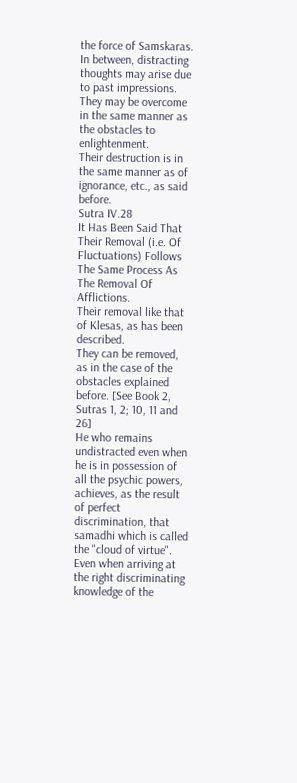the force of Samskaras.
In between, distracting thoughts may arise due to past impressions.
They may be overcome in the same manner as the obstacles to enlightenment.
Their destruction is in the same manner as of ignorance, etc., as said before.
Sutra IV.28
It Has Been Said That Their Removal (i.e. Of Fluctuations) Follows The Same Process As The Removal Of Afflictions.
Their removal like that of Klesas, as has been described.
They can be removed, as in the case of the obstacles explained before. [See Book 2, Sutras 1, 2; 10, 11 and 26]
He who remains undistracted even when he is in possession of all the psychic powers, achieves, as the result of perfect discrimination, that samadhi which is called the "cloud of virtue".
Even when arriving at the right discriminating knowledge of the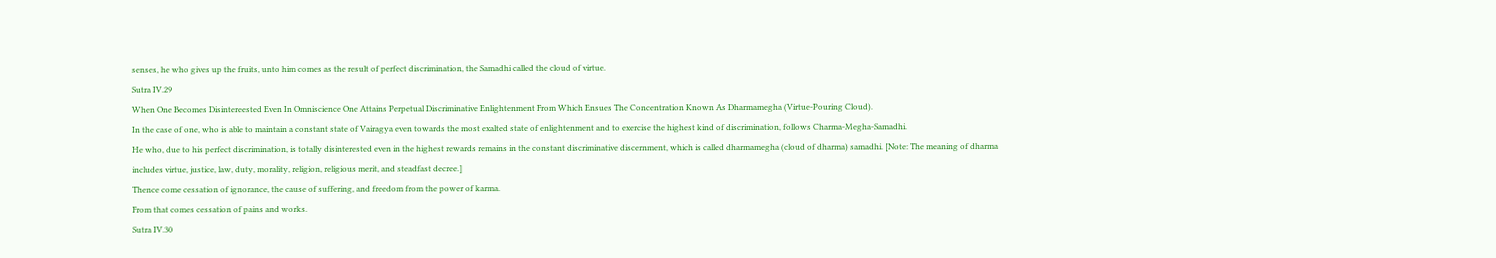senses, he who gives up the fruits, unto him comes as the result of perfect discrimination, the Samadhi called the cloud of virtue.
Sutra IV.29
When One Becomes Disintereested Even In Omniscience One Attains Perpetual Discriminative Enlightenment From Which Ensues The Concentration Known As Dharmamegha (Virtue-Pouring Cloud).
In the case of one, who is able to maintain a constant state of Vairagya even towards the most exalted state of enlightenment and to exercise the highest kind of discrimination, follows Charma-Megha-Samadhi.
He who, due to his perfect discrimination, is totally disinterested even in the highest rewards remains in the constant discriminative discernment, which is called dharmamegha (cloud of dharma) samadhi. [Note: The meaning of dharma includes virtue, justice, law, duty, morality, religion, religious merit, and steadfast decree.]
Thence come cessation of ignorance, the cause of suffering, and freedom from the power of karma.
From that comes cessation of pains and works.
Sutra IV.30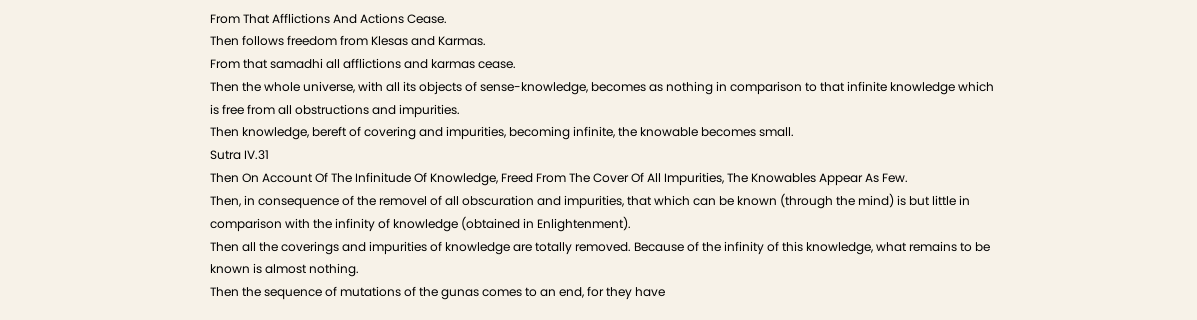From That Afflictions And Actions Cease.
Then follows freedom from Klesas and Karmas.
From that samadhi all afflictions and karmas cease.
Then the whole universe, with all its objects of sense-knowledge, becomes as nothing in comparison to that infinite knowledge which is free from all obstructions and impurities.
Then knowledge, bereft of covering and impurities, becoming infinite, the knowable becomes small.
Sutra IV.31
Then On Account Of The Infinitude Of Knowledge, Freed From The Cover Of All Impurities, The Knowables Appear As Few.
Then, in consequence of the removel of all obscuration and impurities, that which can be known (through the mind) is but little in comparison with the infinity of knowledge (obtained in Enlightenment).
Then all the coverings and impurities of knowledge are totally removed. Because of the infinity of this knowledge, what remains to be known is almost nothing.
Then the sequence of mutations of the gunas comes to an end, for they have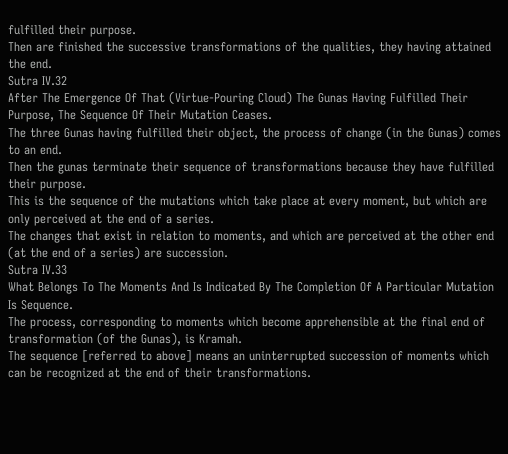fulfilled their purpose.
Then are finished the successive transformations of the qualities, they having attained the end.
Sutra IV.32
After The Emergence Of That (Virtue-Pouring Cloud) The Gunas Having Fulfilled Their Purpose, The Sequence Of Their Mutation Ceases.
The three Gunas having fulfilled their object, the process of change (in the Gunas) comes to an end.
Then the gunas terminate their sequence of transformations because they have fulfilled their purpose.
This is the sequence of the mutations which take place at every moment, but which are only perceived at the end of a series.
The changes that exist in relation to moments, and which are perceived at the other end (at the end of a series) are succession.
Sutra IV.33
What Belongs To The Moments And Is Indicated By The Completion Of A Particular Mutation Is Sequence.
The process, corresponding to moments which become apprehensible at the final end of transformation (of the Gunas), is Kramah.
The sequence [referred to above] means an uninterrupted succession of moments which can be recognized at the end of their transformations.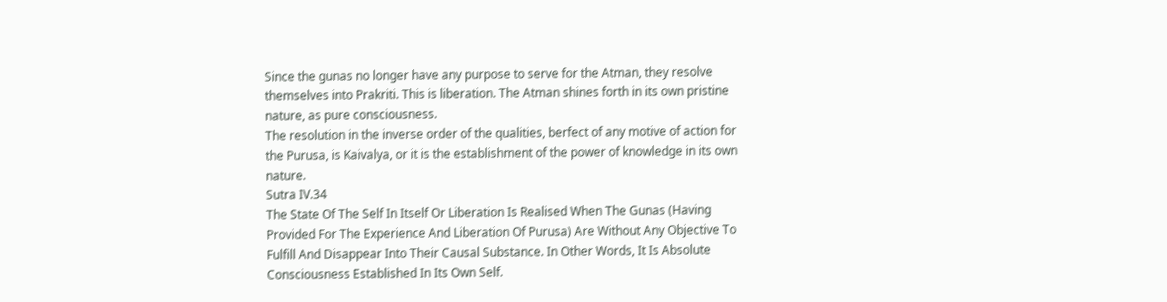Since the gunas no longer have any purpose to serve for the Atman, they resolve themselves into Prakriti. This is liberation. The Atman shines forth in its own pristine nature, as pure consciousness.
The resolution in the inverse order of the qualities, berfect of any motive of action for the Purusa, is Kaivalya, or it is the establishment of the power of knowledge in its own nature.
Sutra IV.34
The State Of The Self In Itself Or Liberation Is Realised When The Gunas (Having Provided For The Experience And Liberation Of Purusa) Are Without Any Objective To Fulfill And Disappear Into Their Causal Substance. In Other Words, It Is Absolute Consciousness Established In Its Own Self.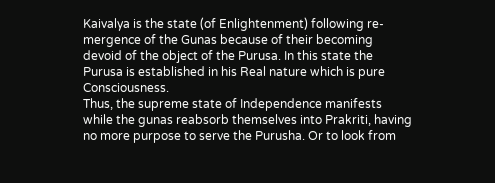Kaivalya is the state (of Enlightenment) following re-mergence of the Gunas because of their becoming devoid of the object of the Purusa. In this state the Purusa is established in his Real nature which is pure Consciousness.
Thus, the supreme state of Independence manifests while the gunas reabsorb themselves into Prakriti, having no more purpose to serve the Purusha. Or to look from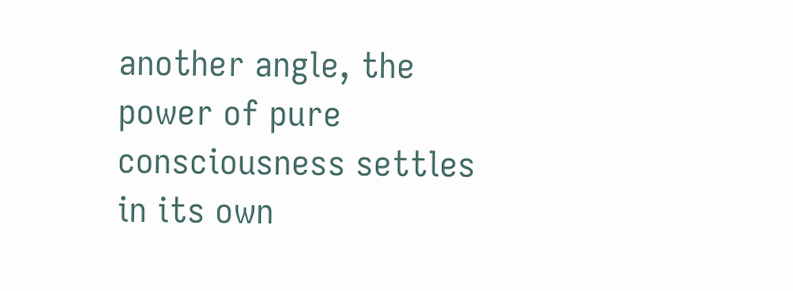another angle, the power of pure consciousness settles in its own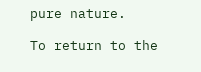pure nature.

To return to the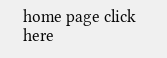home page click here